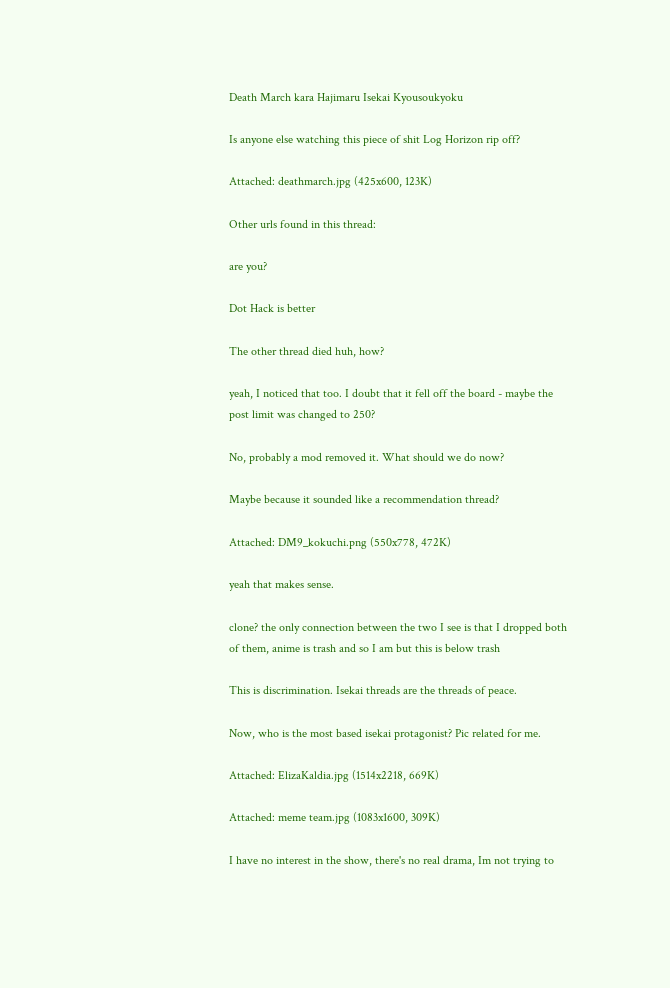Death March kara Hajimaru Isekai Kyousoukyoku

Is anyone else watching this piece of shit Log Horizon rip off?

Attached: deathmarch.jpg (425x600, 123K)

Other urls found in this thread:

are you?

Dot Hack is better

The other thread died huh, how?

yeah, I noticed that too. I doubt that it fell off the board - maybe the post limit was changed to 250?

No, probably a mod removed it. What should we do now?

Maybe because it sounded like a recommendation thread?

Attached: DM9_kokuchi.png (550x778, 472K)

yeah that makes sense.

clone? the only connection between the two I see is that I dropped both of them, anime is trash and so I am but this is below trash

This is discrimination. Isekai threads are the threads of peace.

Now, who is the most based isekai protagonist? Pic related for me.

Attached: ElizaKaldia.jpg (1514x2218, 669K)

Attached: meme team.jpg (1083x1600, 309K)

I have no interest in the show, there's no real drama, Im not trying to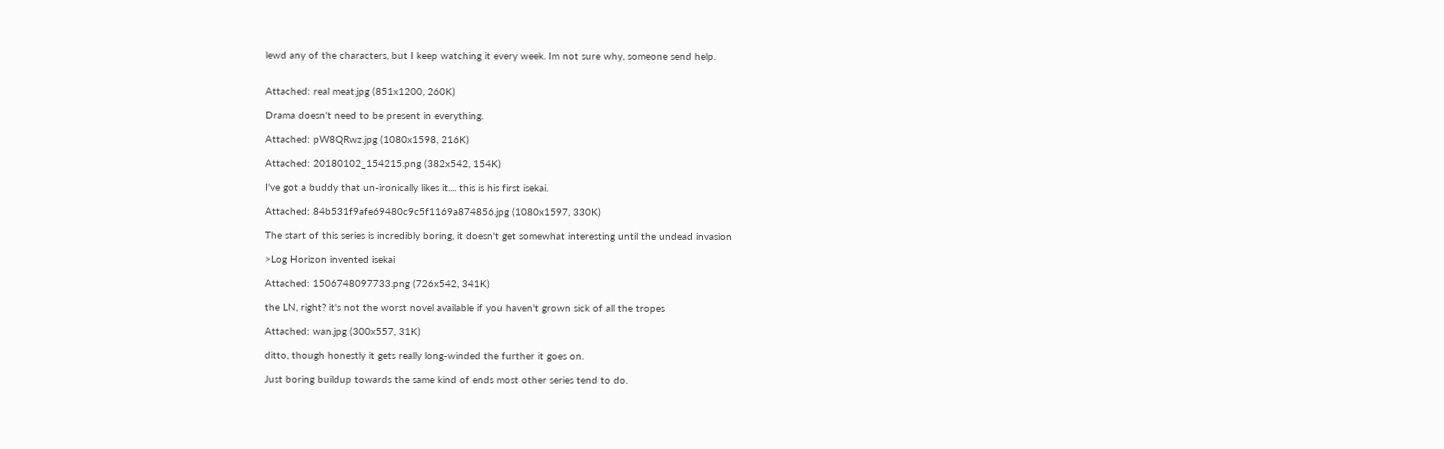lewd any of the characters, but I keep watching it every week. Im not sure why, someone send help.


Attached: real meat.jpg (851x1200, 260K)

Drama doesn't need to be present in everything.

Attached: pW8QRwz.jpg (1080x1598, 216K)

Attached: 20180102_154215.png (382x542, 154K)

I've got a buddy that un-ironically likes it.... this is his first isekai.

Attached: 84b531f9afe69480c9c5f1169a874856.jpg (1080x1597, 330K)

The start of this series is incredibly boring, it doesn't get somewhat interesting until the undead invasion

>Log Horizon invented isekai

Attached: 1506748097733.png (726x542, 341K)

the LN, right? it's not the worst novel available if you haven't grown sick of all the tropes

Attached: wan.jpg (300x557, 31K)

ditto, though honestly it gets really long-winded the further it goes on.

Just boring buildup towards the same kind of ends most other series tend to do.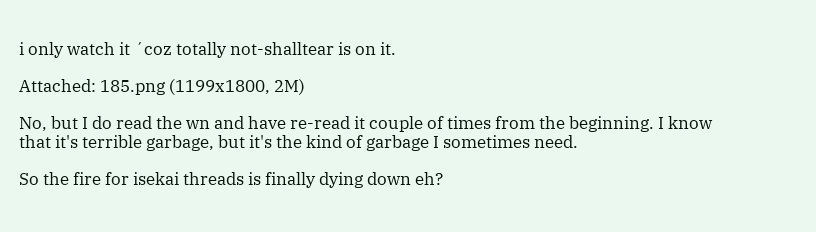i only watch it ´coz totally not-shalltear is on it.

Attached: 185.png (1199x1800, 2M)

No, but I do read the wn and have re-read it couple of times from the beginning. I know that it's terrible garbage, but it's the kind of garbage I sometimes need.

So the fire for isekai threads is finally dying down eh?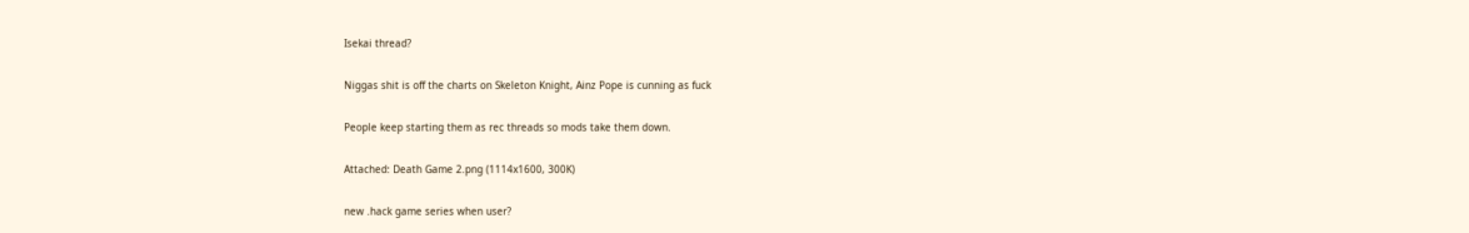Isekai thread?

Niggas shit is off the charts on Skeleton Knight, Ainz Pope is cunning as fuck

People keep starting them as rec threads so mods take them down.

Attached: Death Game 2.png (1114x1600, 300K)

new .hack game series when user?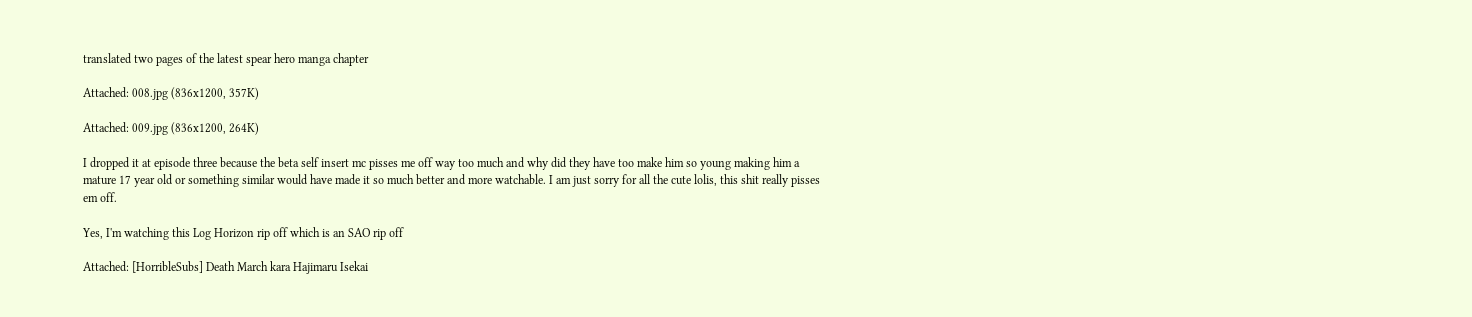translated two pages of the latest spear hero manga chapter

Attached: 008.jpg (836x1200, 357K)

Attached: 009.jpg (836x1200, 264K)

I dropped it at episode three because the beta self insert mc pisses me off way too much and why did they have too make him so young making him a mature 17 year old or something similar would have made it so much better and more watchable. I am just sorry for all the cute lolis, this shit really pisses em off.

Yes, I'm watching this Log Horizon rip off which is an SAO rip off

Attached: [HorribleSubs] Death March kara Hajimaru Isekai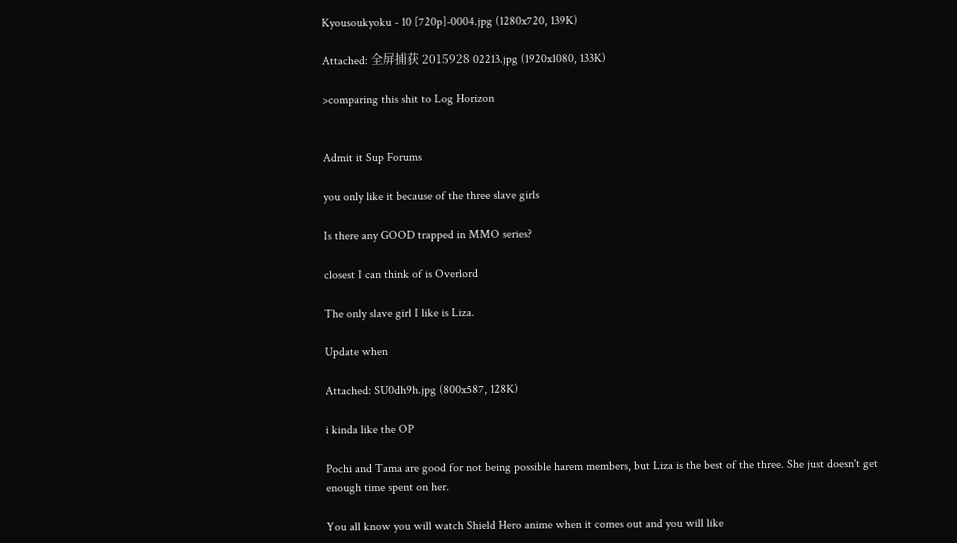Kyousoukyoku - 10 [720p]-0004.jpg (1280x720, 139K)

Attached: 全屏捕获 2015928 02213.jpg (1920x1080, 133K)

>comparing this shit to Log Horizon


Admit it Sup Forums

you only like it because of the three slave girls

Is there any GOOD trapped in MMO series?

closest I can think of is Overlord

The only slave girl I like is Liza.

Update when

Attached: SU0dh9h.jpg (800x587, 128K)

i kinda like the OP

Pochi and Tama are good for not being possible harem members, but Liza is the best of the three. She just doesn't get enough time spent on her.

You all know you will watch Shield Hero anime when it comes out and you will like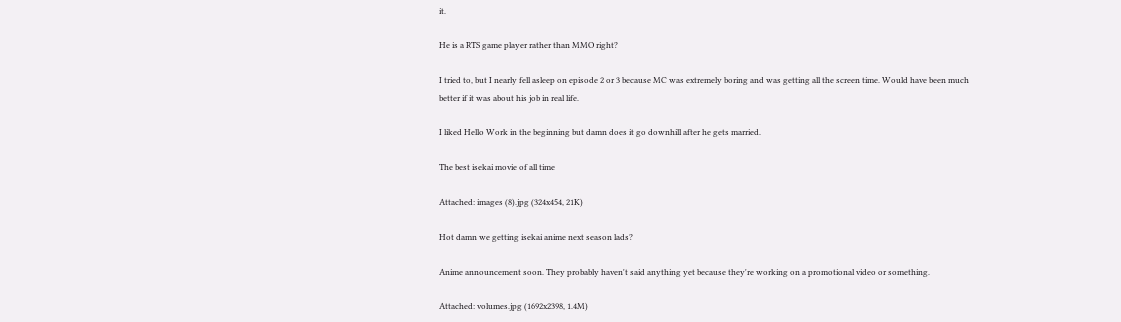it.

He is a RTS game player rather than MMO right?

I tried to, but I nearly fell asleep on episode 2 or 3 because MC was extremely boring and was getting all the screen time. Would have been much better if it was about his job in real life.

I liked Hello Work in the beginning but damn does it go downhill after he gets married.

The best isekai movie of all time

Attached: images (8).jpg (324x454, 21K)

Hot damn we getting isekai anime next season lads?

Anime announcement soon. They probably haven't said anything yet because they're working on a promotional video or something.

Attached: volumes.jpg (1692x2398, 1.4M)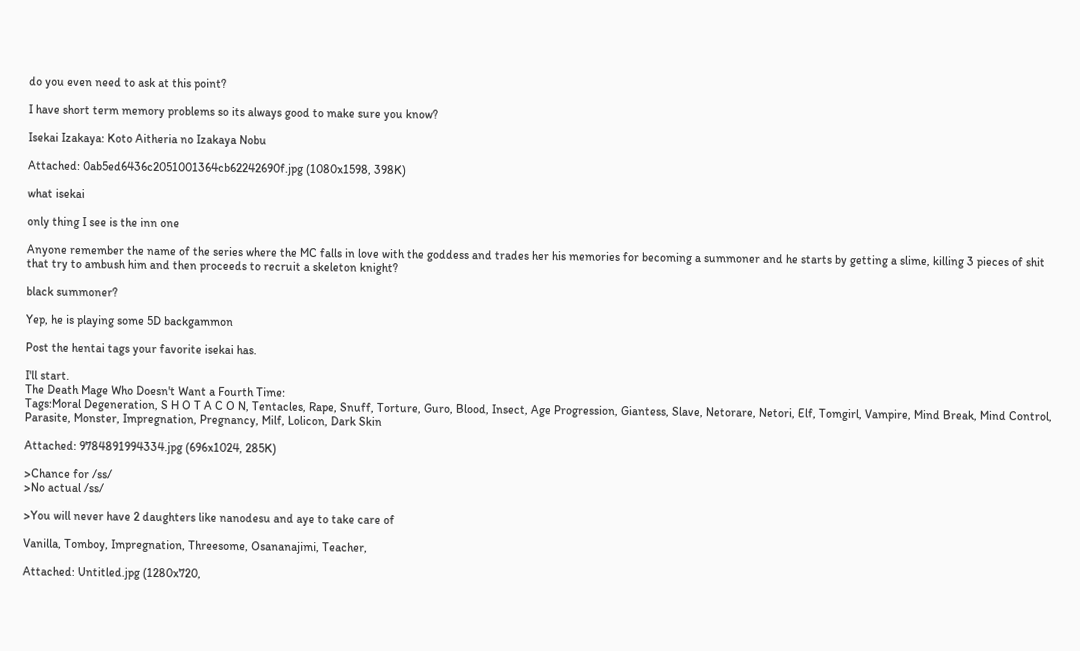do you even need to ask at this point?

I have short term memory problems so its always good to make sure you know?

Isekai Izakaya: Koto Aitheria no Izakaya Nobu

Attached: 0ab5ed6436c2051001364cb62242690f.jpg (1080x1598, 398K)

what isekai

only thing I see is the inn one

Anyone remember the name of the series where the MC falls in love with the goddess and trades her his memories for becoming a summoner and he starts by getting a slime, killing 3 pieces of shit that try to ambush him and then proceeds to recruit a skeleton knight?

black summoner?

Yep, he is playing some 5D backgammon

Post the hentai tags your favorite isekai has.

I'll start.
The Death Mage Who Doesn't Want a Fourth Time:
Tags:Moral Degeneration, S H O T A C O N, Tentacles, Rape, Snuff, Torture, Guro, Blood, Insect, Age Progression, Giantess, Slave, Netorare, Netori, Elf, Tomgirl, Vampire, Mind Break, Mind Control, Parasite, Monster, Impregnation, Pregnancy, Milf, Lolicon, Dark Skin

Attached: 9784891994334.jpg (696x1024, 285K)

>Chance for /ss/
>No actual /ss/

>You will never have 2 daughters like nanodesu and aye to take care of

Vanilla, Tomboy, Impregnation, Threesome, Osananajimi, Teacher,

Attached: Untitled.jpg (1280x720,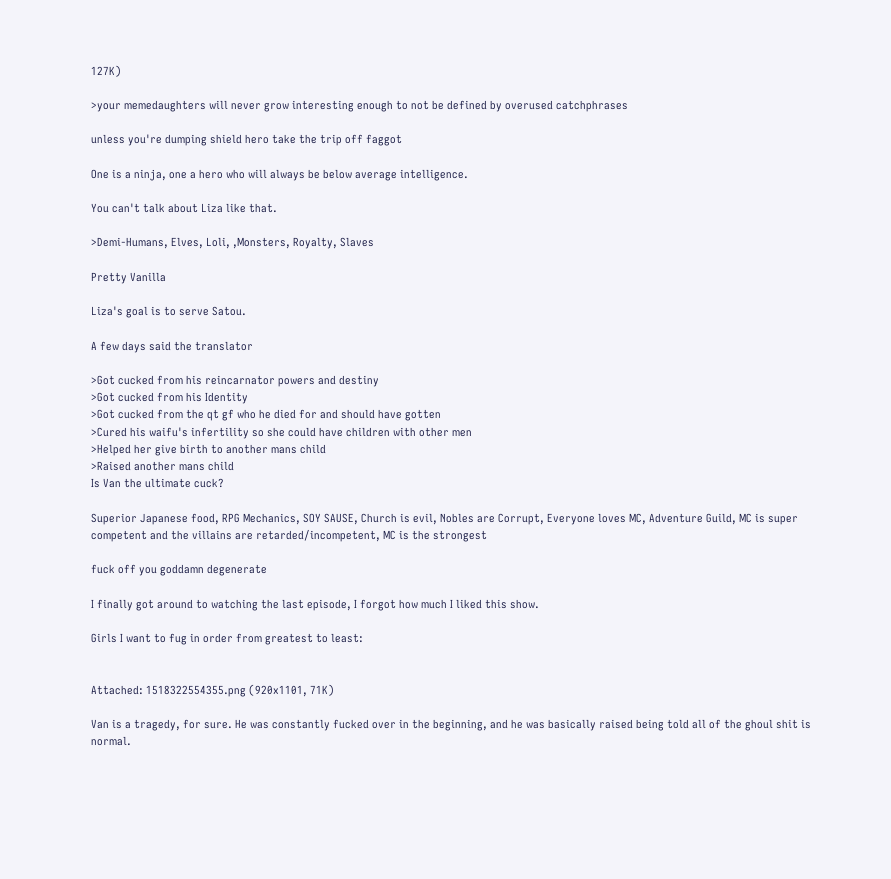127K)

>your memedaughters will never grow interesting enough to not be defined by overused catchphrases

unless you're dumping shield hero take the trip off faggot

One is a ninja, one a hero who will always be below average intelligence.

You can't talk about Liza like that.

>Demi-Humans, Elves, Loli, ,Monsters, Royalty, Slaves

Pretty Vanilla

Liza's goal is to serve Satou.

A few days said the translator

>Got cucked from his reincarnator powers and destiny
>Got cucked from his Identity
>Got cucked from the qt gf who he died for and should have gotten
>Cured his waifu's infertility so she could have children with other men
>Helped her give birth to another mans child
>Raised another mans child
Is Van the ultimate cuck?

Superior Japanese food, RPG Mechanics, SOY SAUSE, Church is evil, Nobles are Corrupt, Everyone loves MC, Adventure Guild, MC is super competent and the villains are retarded/incompetent, MC is the strongest

fuck off you goddamn degenerate

I finally got around to watching the last episode, I forgot how much I liked this show.

Girls I want to fug in order from greatest to least:


Attached: 1518322554355.png (920x1101, 71K)

Van is a tragedy, for sure. He was constantly fucked over in the beginning, and he was basically raised being told all of the ghoul shit is normal.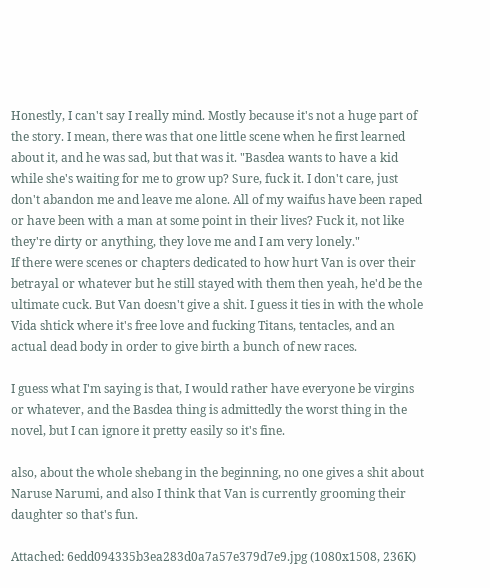Honestly, I can't say I really mind. Mostly because it's not a huge part of the story. I mean, there was that one little scene when he first learned about it, and he was sad, but that was it. "Basdea wants to have a kid while she's waiting for me to grow up? Sure, fuck it. I don't care, just don't abandon me and leave me alone. All of my waifus have been raped or have been with a man at some point in their lives? Fuck it, not like they're dirty or anything, they love me and I am very lonely."
If there were scenes or chapters dedicated to how hurt Van is over their betrayal or whatever but he still stayed with them then yeah, he'd be the ultimate cuck. But Van doesn't give a shit. I guess it ties in with the whole Vida shtick where it's free love and fucking Titans, tentacles, and an actual dead body in order to give birth a bunch of new races.

I guess what I'm saying is that, I would rather have everyone be virgins or whatever, and the Basdea thing is admittedly the worst thing in the novel, but I can ignore it pretty easily so it's fine.

also, about the whole shebang in the beginning, no one gives a shit about Naruse Narumi, and also I think that Van is currently grooming their daughter so that's fun.

Attached: 6edd094335b3ea283d0a7a57e379d7e9.jpg (1080x1508, 236K)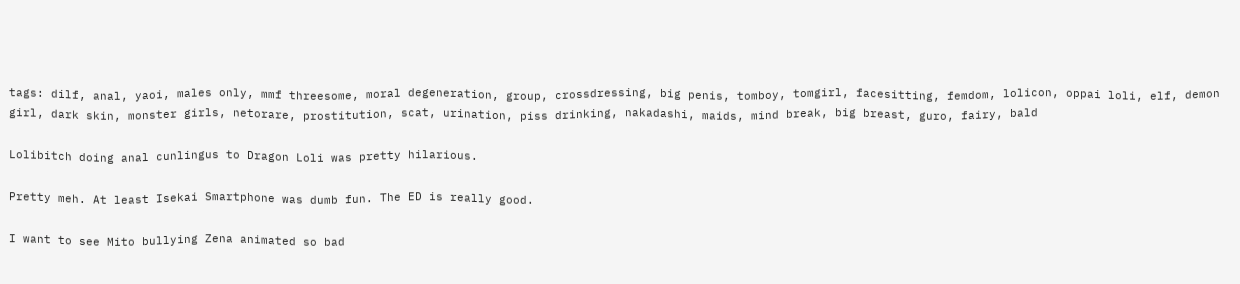tags: dilf, anal, yaoi, males only, mmf threesome, moral degeneration, group, crossdressing, big penis, tomboy, tomgirl, facesitting, femdom, lolicon, oppai loli, elf, demon girl, dark skin, monster girls, netorare, prostitution, scat, urination, piss drinking, nakadashi, maids, mind break, big breast, guro, fairy, bald

Lolibitch doing anal cunlingus to Dragon Loli was pretty hilarious.

Pretty meh. At least Isekai Smartphone was dumb fun. The ED is really good.

I want to see Mito bullying Zena animated so bad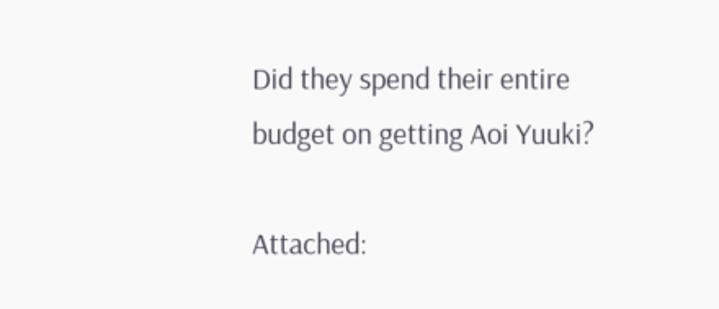Did they spend their entire budget on getting Aoi Yuuki?

Attached: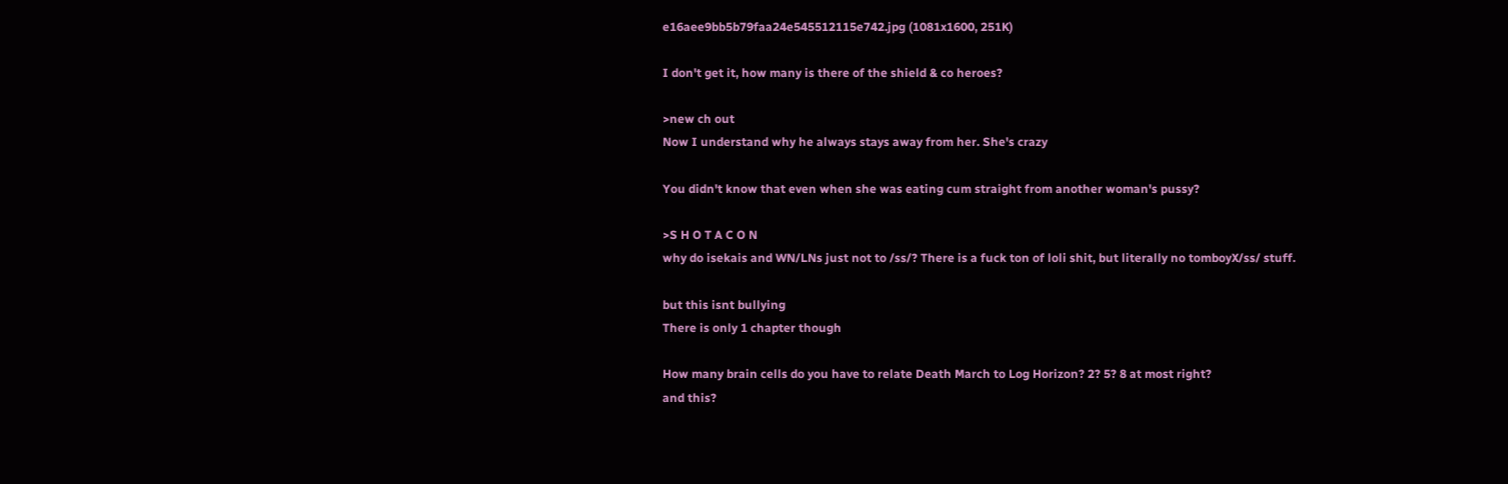e16aee9bb5b79faa24e545512115e742.jpg (1081x1600, 251K)

I don't get it, how many is there of the shield & co heroes?

>new ch out
Now I understand why he always stays away from her. She's crazy

You didn't know that even when she was eating cum straight from another woman's pussy?

>S H O T A C O N
why do isekais and WN/LNs just not to /ss/? There is a fuck ton of loli shit, but literally no tomboyX/ss/ stuff.

but this isnt bullying
There is only 1 chapter though

How many brain cells do you have to relate Death March to Log Horizon? 2? 5? 8 at most right?
and this?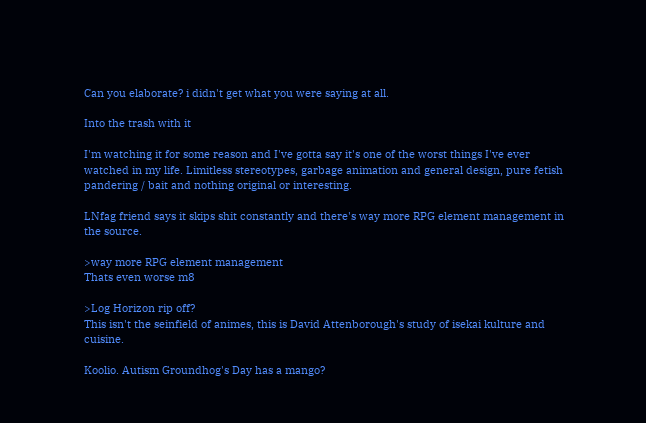Can you elaborate? i didn't get what you were saying at all.

Into the trash with it

I'm watching it for some reason and I've gotta say it's one of the worst things I've ever watched in my life. Limitless stereotypes, garbage animation and general design, pure fetish pandering / bait and nothing original or interesting.

LNfag friend says it skips shit constantly and there's way more RPG element management in the source.

>way more RPG element management
Thats even worse m8

>Log Horizon rip off?
This isn't the seinfield of animes, this is David Attenborough's study of isekai kulture and cuisine.

Koolio. Autism Groundhog's Day has a mango?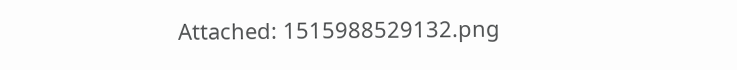Attached: 1515988529132.png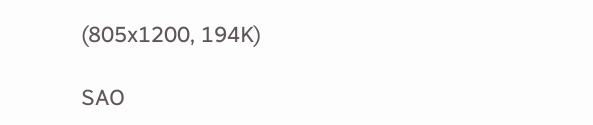(805x1200, 194K)

SAO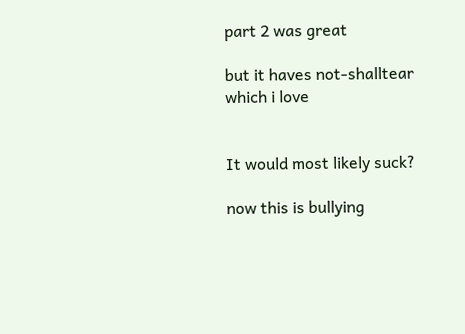part 2 was great

but it haves not-shalltear which i love


It would most likely suck?

now this is bullying